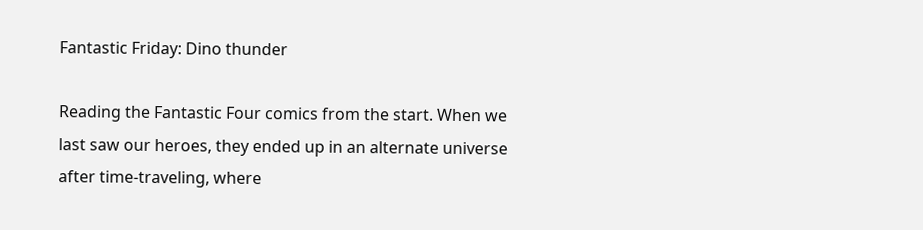Fantastic Friday: Dino thunder

Reading the Fantastic Four comics from the start. When we last saw our heroes, they ended up in an alternate universe after time-traveling, where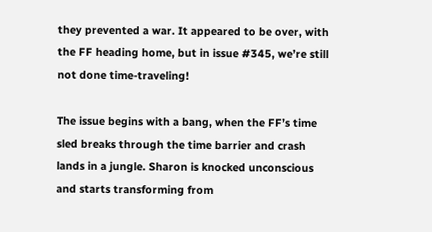they prevented a war. It appeared to be over, with the FF heading home, but in issue #345, we’re still not done time-traveling!

The issue begins with a bang, when the FF’s time sled breaks through the time barrier and crash lands in a jungle. Sharon is knocked unconscious and starts transforming from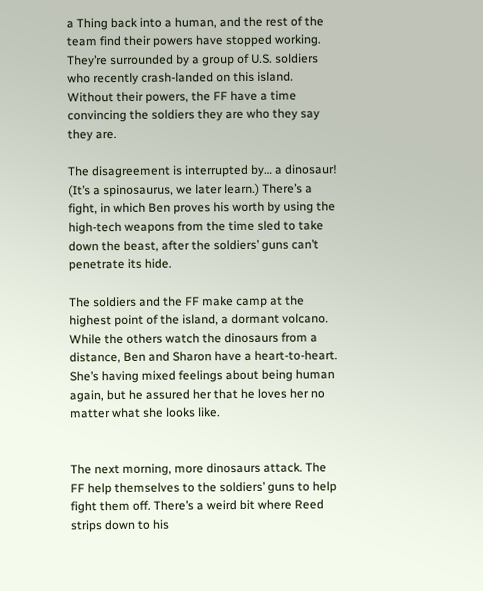a Thing back into a human, and the rest of the team find their powers have stopped working. They’re surrounded by a group of U.S. soldiers who recently crash-landed on this island. Without their powers, the FF have a time convincing the soldiers they are who they say they are.

The disagreement is interrupted by… a dinosaur! (It’s a spinosaurus, we later learn.) There’s a fight, in which Ben proves his worth by using the high-tech weapons from the time sled to take down the beast, after the soldiers’ guns can’t penetrate its hide.

The soldiers and the FF make camp at the highest point of the island, a dormant volcano. While the others watch the dinosaurs from a distance, Ben and Sharon have a heart-to-heart. She’s having mixed feelings about being human again, but he assured her that he loves her no matter what she looks like.


The next morning, more dinosaurs attack. The FF help themselves to the soldiers’ guns to help fight them off. There’s a weird bit where Reed strips down to his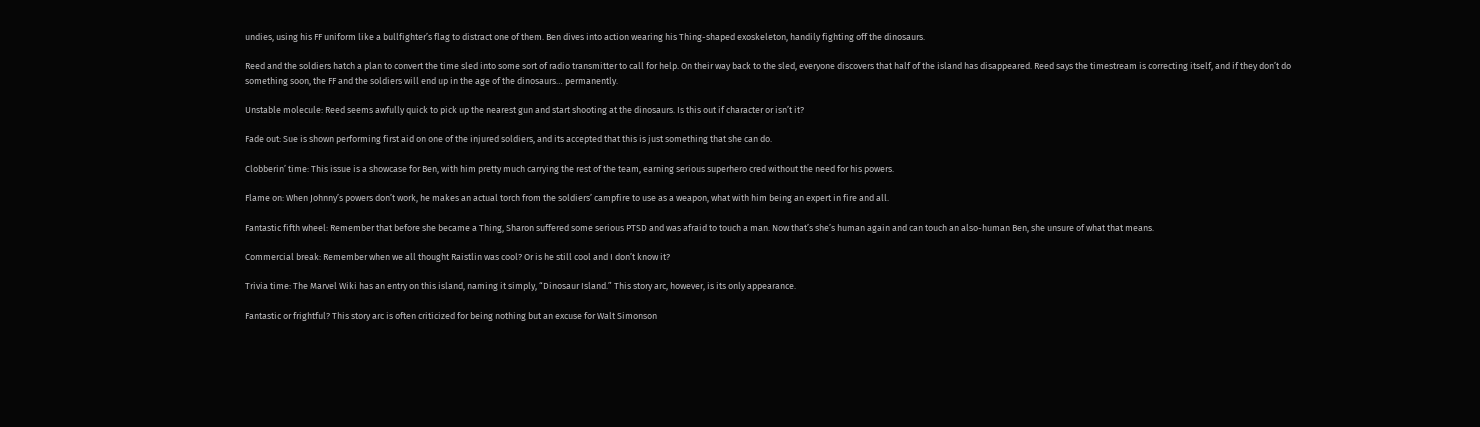undies, using his FF uniform like a bullfighter’s flag to distract one of them. Ben dives into action wearing his Thing-shaped exoskeleton, handily fighting off the dinosaurs.

Reed and the soldiers hatch a plan to convert the time sled into some sort of radio transmitter to call for help. On their way back to the sled, everyone discovers that half of the island has disappeared. Reed says the timestream is correcting itself, and if they don’t do something soon, the FF and the soldiers will end up in the age of the dinosaurs… permanently.

Unstable molecule: Reed seems awfully quick to pick up the nearest gun and start shooting at the dinosaurs. Is this out if character or isn’t it?

Fade out: Sue is shown performing first aid on one of the injured soldiers, and its accepted that this is just something that she can do.

Clobberin’ time: This issue is a showcase for Ben, with him pretty much carrying the rest of the team, earning serious superhero cred without the need for his powers.

Flame on: When Johnny’s powers don’t work, he makes an actual torch from the soldiers’ campfire to use as a weapon, what with him being an expert in fire and all.

Fantastic fifth wheel: Remember that before she became a Thing, Sharon suffered some serious PTSD and was afraid to touch a man. Now that’s she’s human again and can touch an also-human Ben, she unsure of what that means.

Commercial break: Remember when we all thought Raistlin was cool? Or is he still cool and I don’t know it?

Trivia time: The Marvel Wiki has an entry on this island, naming it simply, “Dinosaur Island.” This story arc, however, is its only appearance.

Fantastic or frightful? This story arc is often criticized for being nothing but an excuse for Walt Simonson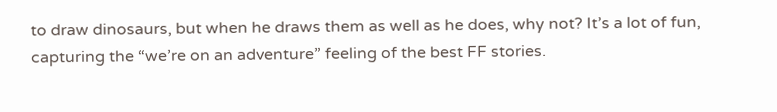to draw dinosaurs, but when he draws them as well as he does, why not? It’s a lot of fun, capturing the “we’re on an adventure” feeling of the best FF stories.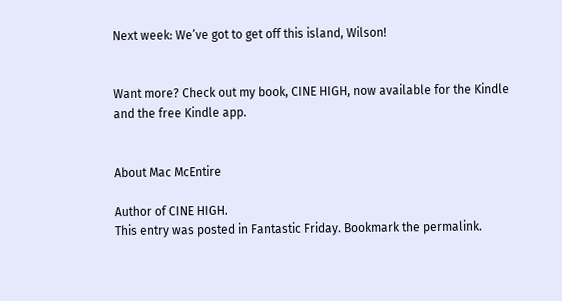Next week: We’ve got to get off this island, Wilson!


Want more? Check out my book, CINE HIGH, now available for the Kindle and the free Kindle app.


About Mac McEntire

Author of CINE HIGH.
This entry was posted in Fantastic Friday. Bookmark the permalink.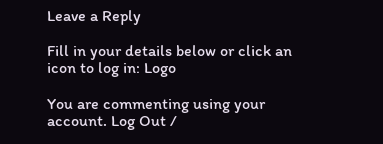Leave a Reply

Fill in your details below or click an icon to log in: Logo

You are commenting using your account. Log Out /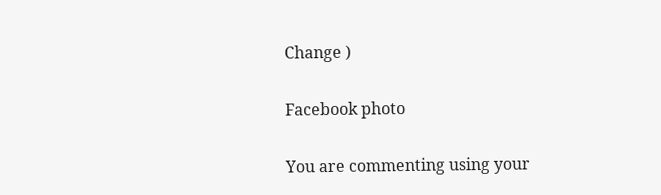Change )

Facebook photo

You are commenting using your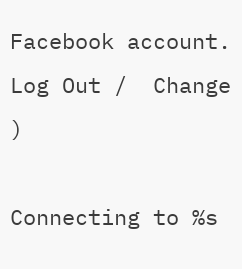Facebook account. Log Out /  Change )

Connecting to %s